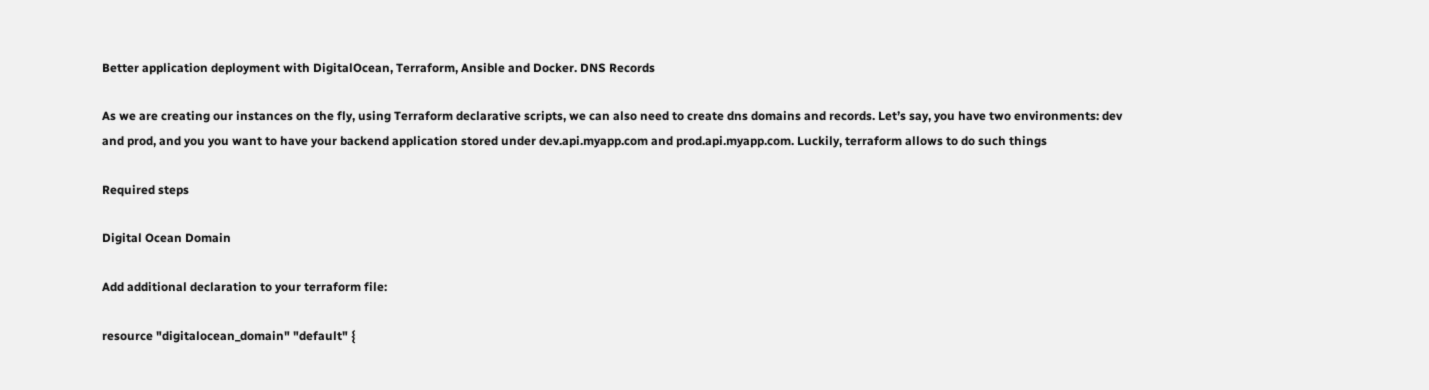Better application deployment with DigitalOcean, Terraform, Ansible and Docker. DNS Records

As we are creating our instances on the fly, using Terraform declarative scripts, we can also need to create dns domains and records. Let’s say, you have two environments: dev and prod, and you you want to have your backend application stored under dev.api.myapp.com and prod.api.myapp.com. Luckily, terraform allows to do such things

Required steps

Digital Ocean Domain

Add additional declaration to your terraform file:

resource "digitalocean_domain" "default" {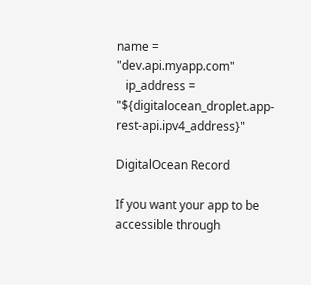name = "dev.api.myapp.com"
   ip_address = "${digitalocean_droplet.app-rest-api.ipv4_address}"

DigitalOcean Record

If you want your app to be accessible through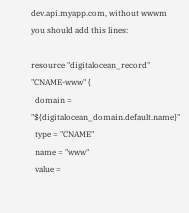dev.api.myapp.com, without wwwm you should add this lines:

resource "digitalocean_record" "CNAME-www" {
  domain = "${digitalocean_domain.default.name}"
  type = "CNAME"
  name = "www"
  value =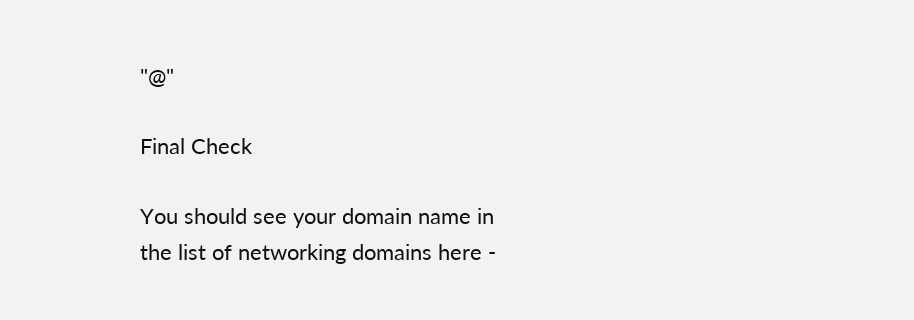"@"

Final Check

You should see your domain name in the list of networking domains here -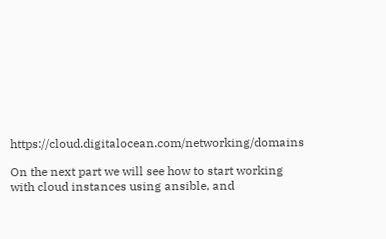https://cloud.digitalocean.com/networking/domains

On the next part we will see how to start working with cloud instances using ansible, and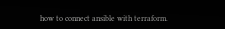how to connect ansible with terraform.